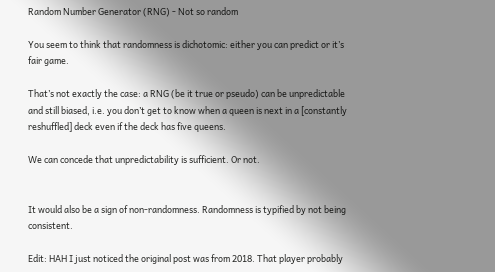Random Number Generator (RNG) - Not so random

You seem to think that randomness is dichotomic: either you can predict or it’s fair game.

That’s not exactly the case: a RNG (be it true or pseudo) can be unpredictable and still biased, i.e. you don’t get to know when a queen is next in a [constantly reshuffled] deck even if the deck has five queens.

We can concede that unpredictability is sufficient. Or not.


It would also be a sign of non-randomness. Randomness is typified by not being consistent.

Edit: HAH I just noticed the original post was from 2018. That player probably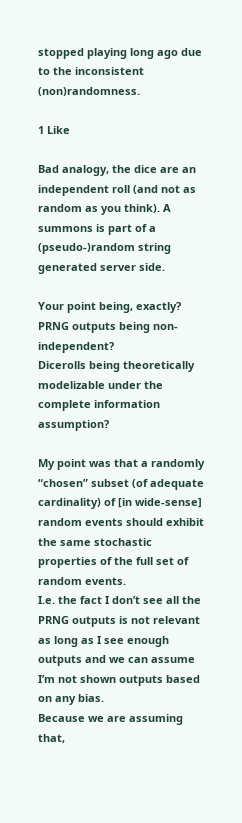stopped playing long ago due to the inconsistent (non)randomness.

1 Like

Bad analogy, the dice are an independent roll (and not as random as you think). A summons is part of a (pseudo-)random string generated server side.

Your point being, exactly?
PRNG outputs being non-independent?
Dicerolls being theoretically modelizable under the complete information assumption?

My point was that a randomly “chosen” subset (of adequate cardinality) of [in wide-sense] random events should exhibit the same stochastic properties of the full set of random events.
I.e. the fact I don’t see all the PRNG outputs is not relevant as long as I see enough outputs and we can assume I’m not shown outputs based on any bias.
Because we are assuming that,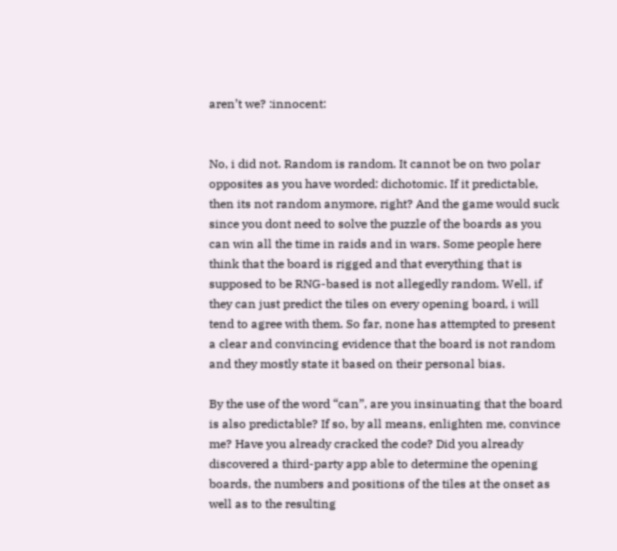aren’t we? :innocent:


No, i did not. Random is random. It cannot be on two polar opposites as you have worded: dichotomic. If it predictable, then its not random anymore, right? And the game would suck since you dont need to solve the puzzle of the boards as you can win all the time in raids and in wars. Some people here think that the board is rigged and that everything that is supposed to be RNG-based is not allegedly random. Well, if they can just predict the tiles on every opening board, i will tend to agree with them. So far, none has attempted to present a clear and convincing evidence that the board is not random and they mostly state it based on their personal bias.

By the use of the word “can”, are you insinuating that the board is also predictable? If so, by all means, enlighten me, convince me? Have you already cracked the code? Did you already discovered a third-party app able to determine the opening boards, the numbers and positions of the tiles at the onset as well as to the resulting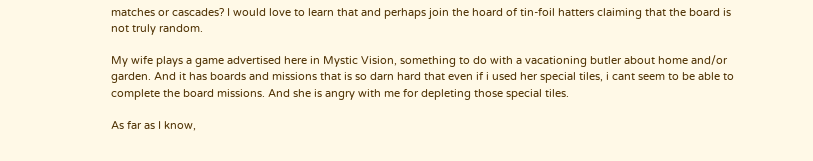matches or cascades? I would love to learn that and perhaps join the hoard of tin-foil hatters claiming that the board is not truly random.

My wife plays a game advertised here in Mystic Vision, something to do with a vacationing butler about home and/or garden. And it has boards and missions that is so darn hard that even if i used her special tiles, i cant seem to be able to complete the board missions. And she is angry with me for depleting those special tiles.

As far as I know,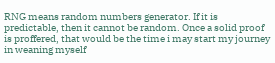RNG means random numbers generator. If it is predictable, then it cannot be random. Once a solid proof is proffered, that would be the time i may start my journey in weaning myself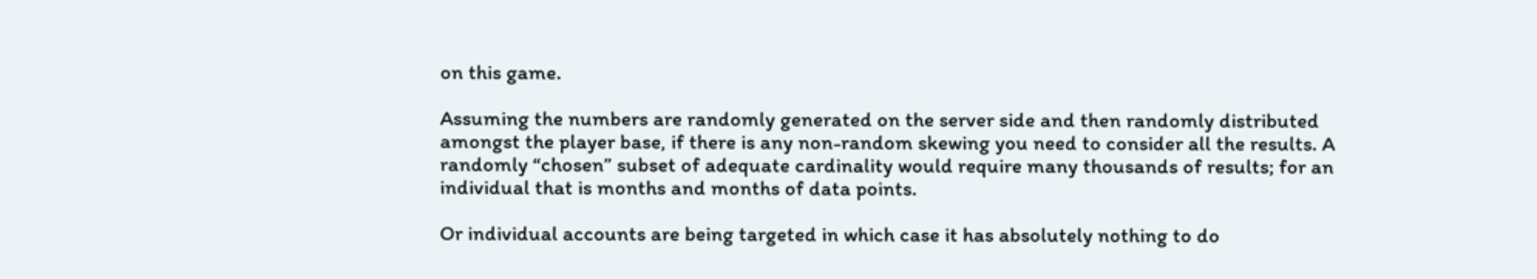on this game.

Assuming the numbers are randomly generated on the server side and then randomly distributed amongst the player base, if there is any non-random skewing you need to consider all the results. A randomly “chosen” subset of adequate cardinality would require many thousands of results; for an individual that is months and months of data points.

Or individual accounts are being targeted in which case it has absolutely nothing to do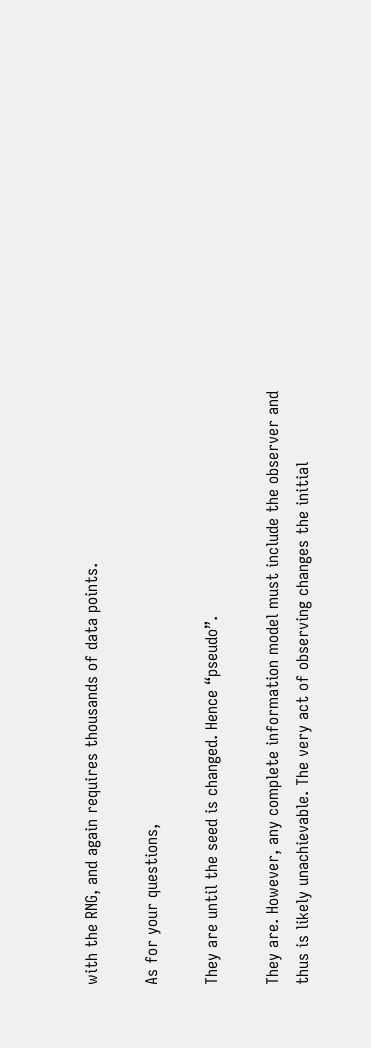with the RNG, and again requires thousands of data points.

As for your questions,

They are until the seed is changed. Hence “pseudo”.

They are. However, any complete information model must include the observer and thus is likely unachievable. The very act of observing changes the initial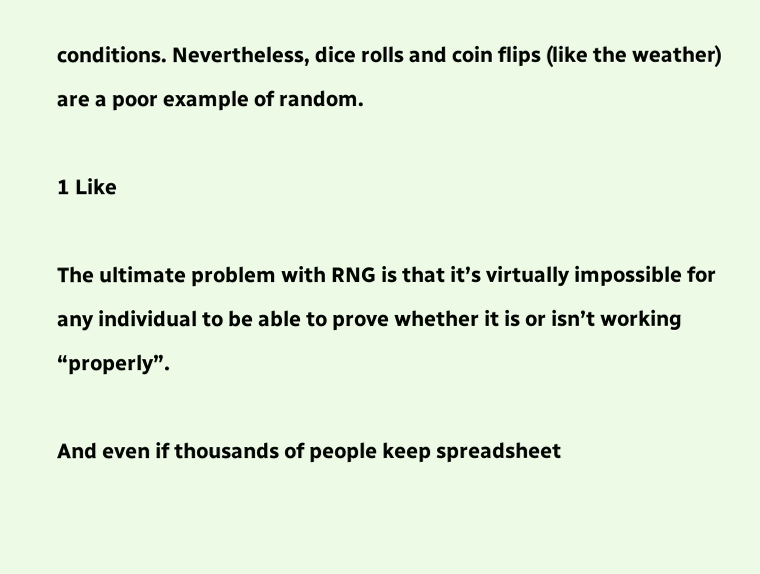conditions. Nevertheless, dice rolls and coin flips (like the weather) are a poor example of random.

1 Like

The ultimate problem with RNG is that it’s virtually impossible for any individual to be able to prove whether it is or isn’t working “properly”.

And even if thousands of people keep spreadsheet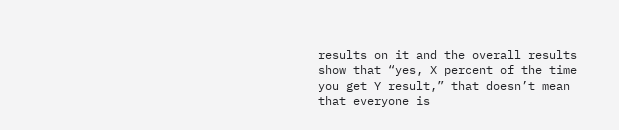results on it and the overall results show that “yes, X percent of the time you get Y result,” that doesn’t mean that everyone is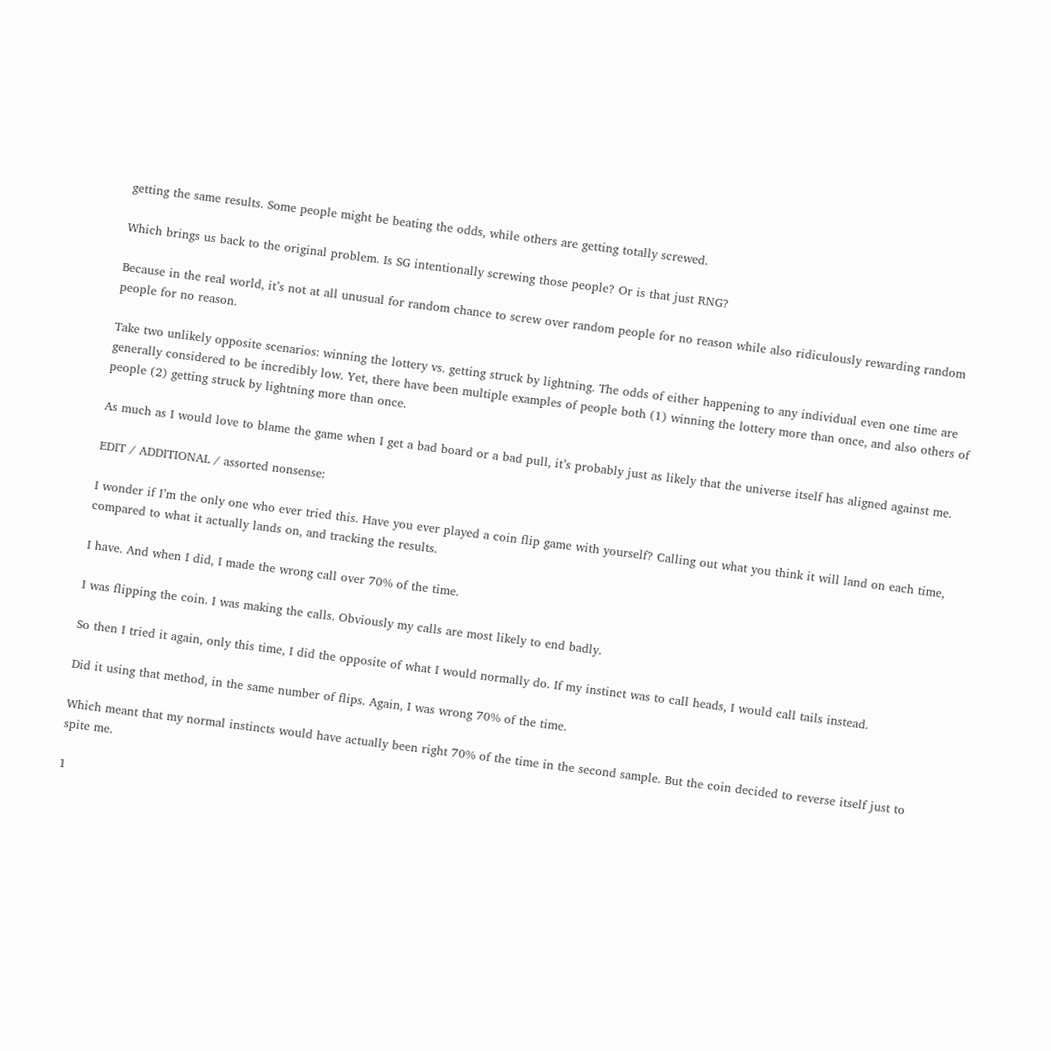getting the same results. Some people might be beating the odds, while others are getting totally screwed.

Which brings us back to the original problem. Is SG intentionally screwing those people? Or is that just RNG?

Because in the real world, it’s not at all unusual for random chance to screw over random people for no reason while also ridiculously rewarding random people for no reason.

Take two unlikely opposite scenarios: winning the lottery vs. getting struck by lightning. The odds of either happening to any individual even one time are generally considered to be incredibly low. Yet, there have been multiple examples of people both (1) winning the lottery more than once, and also others of people (2) getting struck by lightning more than once.

As much as I would love to blame the game when I get a bad board or a bad pull, it’s probably just as likely that the universe itself has aligned against me.

EDIT / ADDITIONAL / assorted nonsense:

I wonder if I’m the only one who ever tried this. Have you ever played a coin flip game with yourself? Calling out what you think it will land on each time, compared to what it actually lands on, and tracking the results.

I have. And when I did, I made the wrong call over 70% of the time.

I was flipping the coin. I was making the calls. Obviously my calls are most likely to end badly.

So then I tried it again, only this time, I did the opposite of what I would normally do. If my instinct was to call heads, I would call tails instead.

Did it using that method, in the same number of flips. Again, I was wrong 70% of the time.

Which meant that my normal instincts would have actually been right 70% of the time in the second sample. But the coin decided to reverse itself just to spite me.

1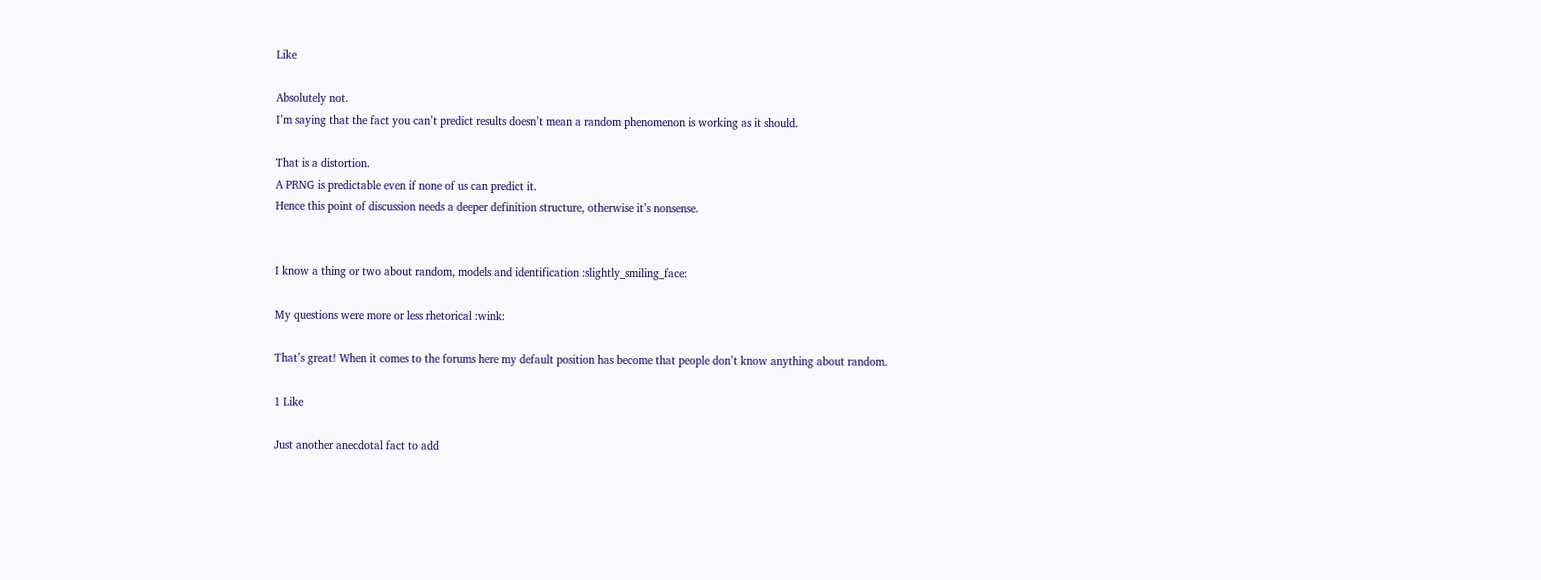Like

Absolutely not.
I’m saying that the fact you can’t predict results doesn’t mean a random phenomenon is working as it should.

That is a distortion.
A PRNG is predictable even if none of us can predict it.
Hence this point of discussion needs a deeper definition structure, otherwise it’s nonsense.


I know a thing or two about random, models and identification :slightly_smiling_face:

My questions were more or less rhetorical :wink:

That’s great! When it comes to the forums here my default position has become that people don’t know anything about random.

1 Like

Just another anecdotal fact to add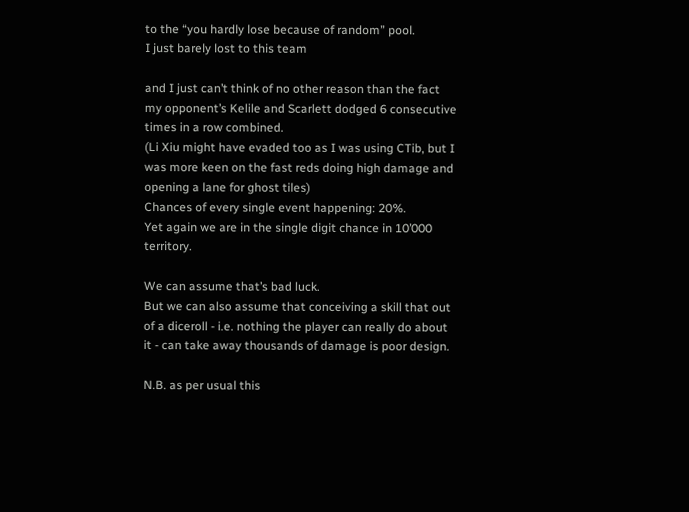to the “you hardly lose because of random” pool.
I just barely lost to this team

and I just can’t think of no other reason than the fact my opponent’s Kelile and Scarlett dodged 6 consecutive times in a row combined.
(Li Xiu might have evaded too as I was using CTib, but I was more keen on the fast reds doing high damage and opening a lane for ghost tiles)
Chances of every single event happening: 20%.
Yet again we are in the single digit chance in 10’000 territory.

We can assume that’s bad luck.
But we can also assume that conceiving a skill that out of a diceroll - i.e. nothing the player can really do about it - can take away thousands of damage is poor design.

N.B. as per usual this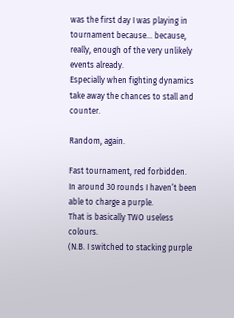was the first day I was playing in tournament because… because, really, enough of the very unlikely events already.
Especially when fighting dynamics take away the chances to stall and counter.

Random, again.

Fast tournament, red forbidden.
In around 30 rounds I haven’t been able to charge a purple.
That is basically TWO useless colours.
(N.B. I switched to stacking purple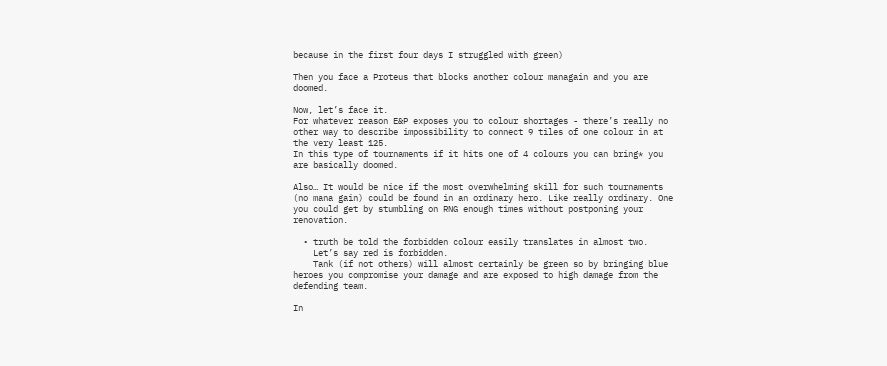because in the first four days I struggled with green)

Then you face a Proteus that blocks another colour managain and you are doomed.

Now, let’s face it.
For whatever reason E&P exposes you to colour shortages - there’s really no other way to describe impossibility to connect 9 tiles of one colour in at the very least 125.
In this type of tournaments if it hits one of 4 colours you can bring* you are basically doomed.

Also… It would be nice if the most overwhelming skill for such tournaments (no mana gain) could be found in an ordinary hero. Like really ordinary. One you could get by stumbling on RNG enough times without postponing your renovation.

  • truth be told the forbidden colour easily translates in almost two.
    Let’s say red is forbidden.
    Tank (if not others) will almost certainly be green so by bringing blue heroes you compromise your damage and are exposed to high damage from the defending team.

In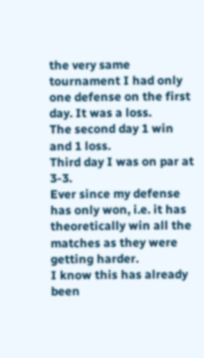the very same tournament I had only one defense on the first day. It was a loss.
The second day 1 win and 1 loss.
Third day I was on par at 3-3.
Ever since my defense has only won, i.e. it has theoretically win all the matches as they were getting harder.
I know this has already been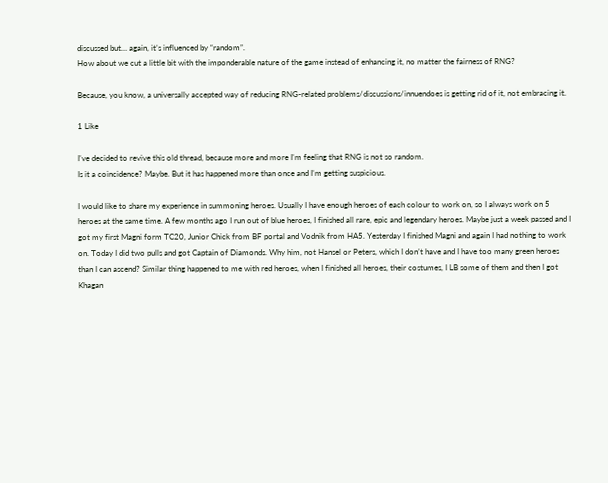discussed but… again, it’s influenced by “random”.
How about we cut a little bit with the imponderable nature of the game instead of enhancing it, no matter the fairness of RNG?

Because, you know, a universally accepted way of reducing RNG-related problems/discussions/innuendoes is getting rid of it, not embracing it.

1 Like

I’ve decided to revive this old thread, because more and more I’m feeling that RNG is not so random.
Is it a coincidence? Maybe. But it has happened more than once and I’m getting suspicious.

I would like to share my experience in summoning heroes. Usually I have enough heroes of each colour to work on, so I always work on 5 heroes at the same time. A few months ago I run out of blue heroes, I finished all rare, epic and legendary heroes. Maybe just a week passed and I got my first Magni form TC20, Junior Chick from BF portal and Vodnik from HA5. Yesterday I finished Magni and again I had nothing to work on. Today I did two pulls and got Captain of Diamonds. Why him, not Hansel or Peters, which I don’t have and I have too many green heroes than I can ascend? Similar thing happened to me with red heroes, when I finished all heroes, their costumes, I LB some of them and then I got Khagan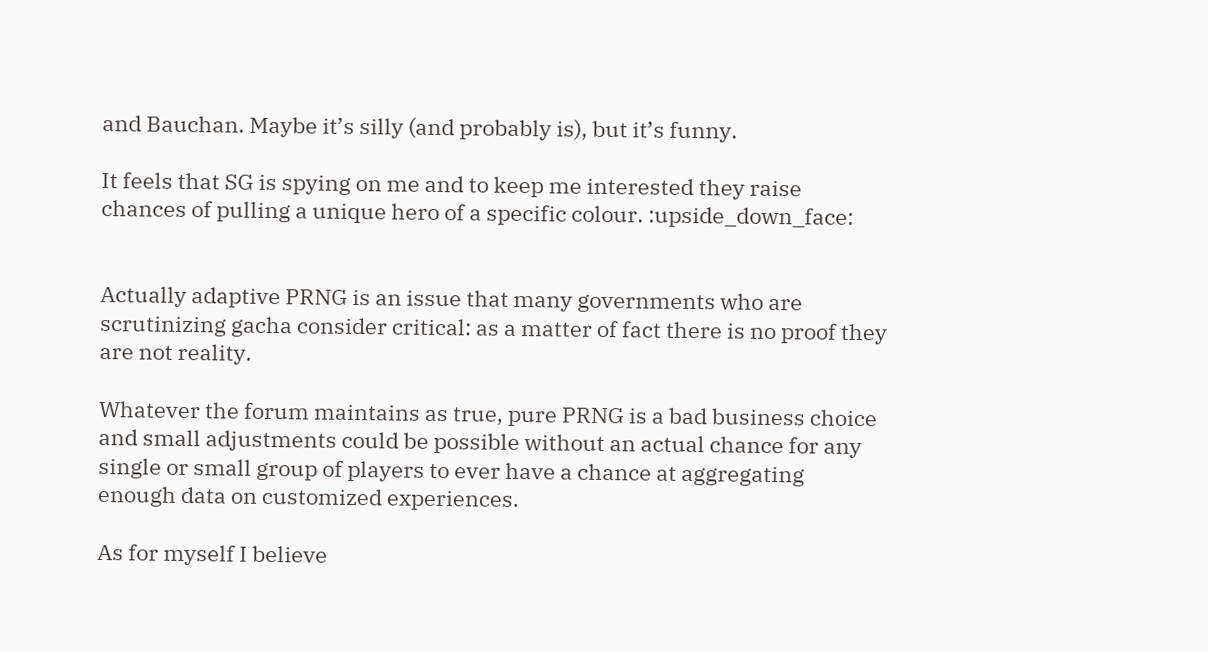and Bauchan. Maybe it’s silly (and probably is), but it’s funny.

It feels that SG is spying on me and to keep me interested they raise chances of pulling a unique hero of a specific colour. :upside_down_face:


Actually adaptive PRNG is an issue that many governments who are scrutinizing gacha consider critical: as a matter of fact there is no proof they are not reality.

Whatever the forum maintains as true, pure PRNG is a bad business choice and small adjustments could be possible without an actual chance for any single or small group of players to ever have a chance at aggregating enough data on customized experiences.

As for myself I believe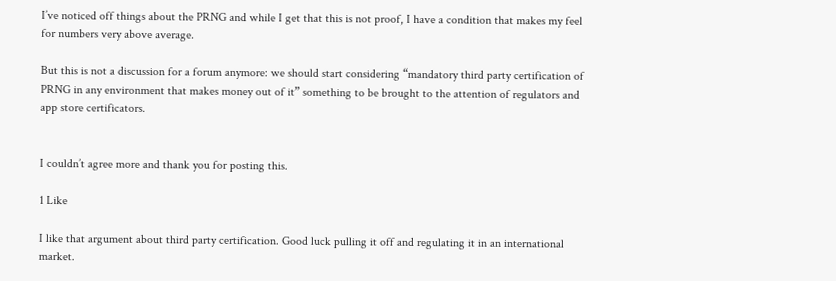I’ve noticed off things about the PRNG and while I get that this is not proof, I have a condition that makes my feel for numbers very above average.

But this is not a discussion for a forum anymore: we should start considering “mandatory third party certification of PRNG in any environment that makes money out of it” something to be brought to the attention of regulators and app store certificators.


I couldn’t agree more and thank you for posting this.

1 Like

I like that argument about third party certification. Good luck pulling it off and regulating it in an international market.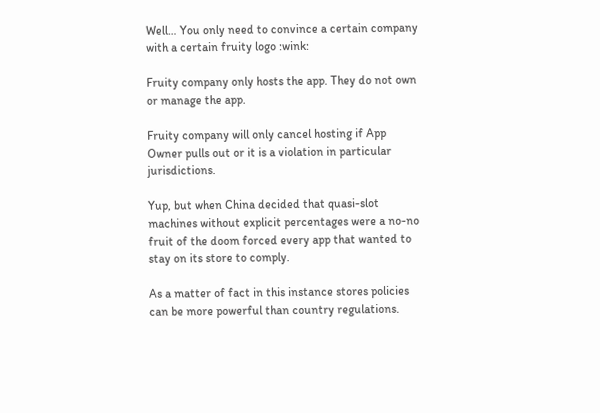Well… You only need to convince a certain company with a certain fruity logo :wink:

Fruity company only hosts the app. They do not own or manage the app.

Fruity company will only cancel hosting if App Owner pulls out or it is a violation in particular jurisdictions.

Yup, but when China decided that quasi-slot machines without explicit percentages were a no-no fruit of the doom forced every app that wanted to stay on its store to comply.

As a matter of fact in this instance stores policies can be more powerful than country regulations.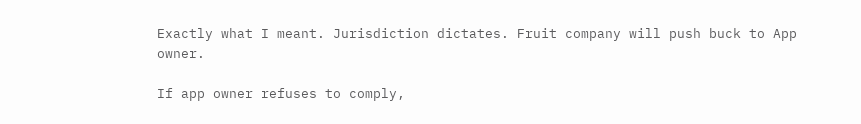Exactly what I meant. Jurisdiction dictates. Fruit company will push buck to App owner.

If app owner refuses to comply,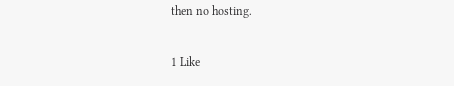then no hosting.

1 Like